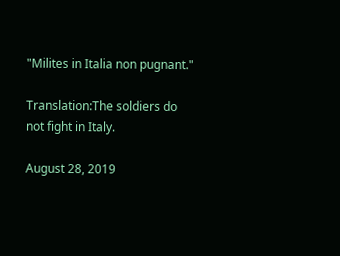"Milites in Italia non pugnant."

Translation:The soldiers do not fight in Italy.

August 28, 2019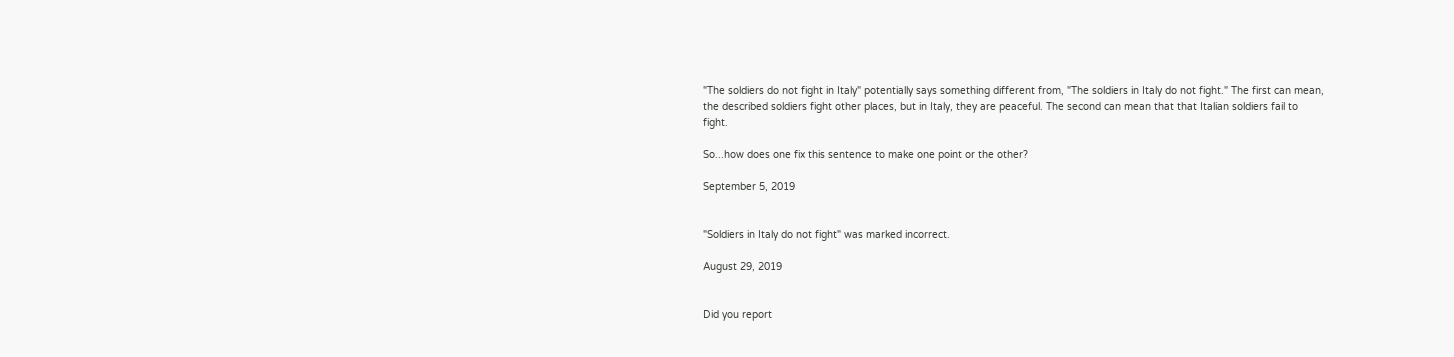"The soldiers do not fight in Italy" potentially says something different from, "The soldiers in Italy do not fight." The first can mean, the described soldiers fight other places, but in Italy, they are peaceful. The second can mean that that Italian soldiers fail to fight.

So...how does one fix this sentence to make one point or the other?

September 5, 2019


"Soldiers in Italy do not fight" was marked incorrect.

August 29, 2019


Did you report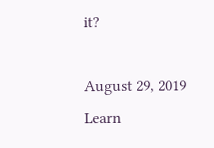it?

August 29, 2019
Learn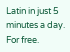Latin in just 5 minutes a day. For free.